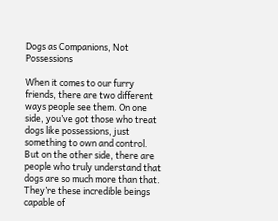Dogs as Companions, Not Possessions

When it comes to our furry friends, there are two different ways people see them. On one side, you’ve got those who treat dogs like possessions, just something to own and control. But on the other side, there are people who truly understand that dogs are so much more than that. They’re these incredible beings capable of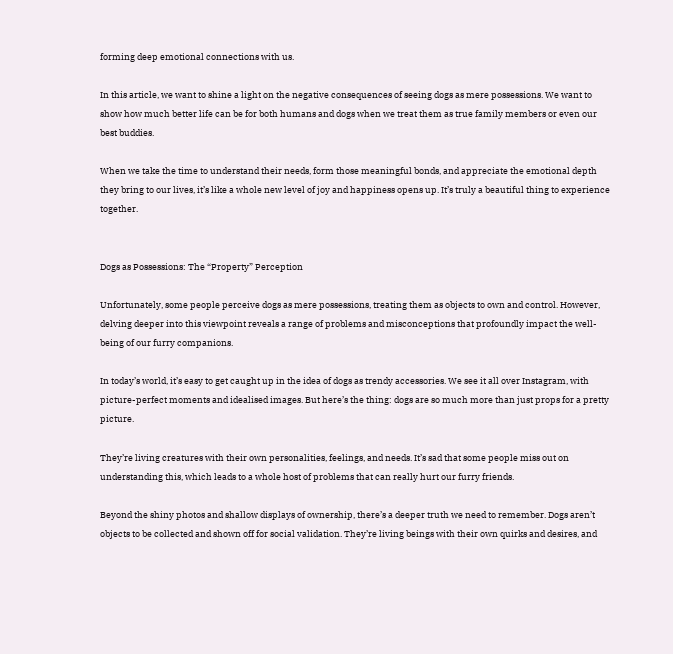forming deep emotional connections with us.

In this article, we want to shine a light on the negative consequences of seeing dogs as mere possessions. We want to show how much better life can be for both humans and dogs when we treat them as true family members or even our best buddies.

When we take the time to understand their needs, form those meaningful bonds, and appreciate the emotional depth they bring to our lives, it’s like a whole new level of joy and happiness opens up. It’s truly a beautiful thing to experience together.


Dogs as Possessions: The “Property” Perception

Unfortunately, some people perceive dogs as mere possessions, treating them as objects to own and control. However, delving deeper into this viewpoint reveals a range of problems and misconceptions that profoundly impact the well-being of our furry companions.

In today’s world, it’s easy to get caught up in the idea of dogs as trendy accessories. We see it all over Instagram, with picture-perfect moments and idealised images. But here’s the thing: dogs are so much more than just props for a pretty picture.

They’re living creatures with their own personalities, feelings, and needs. It’s sad that some people miss out on understanding this, which leads to a whole host of problems that can really hurt our furry friends.

Beyond the shiny photos and shallow displays of ownership, there’s a deeper truth we need to remember. Dogs aren’t objects to be collected and shown off for social validation. They’re living beings with their own quirks and desires, and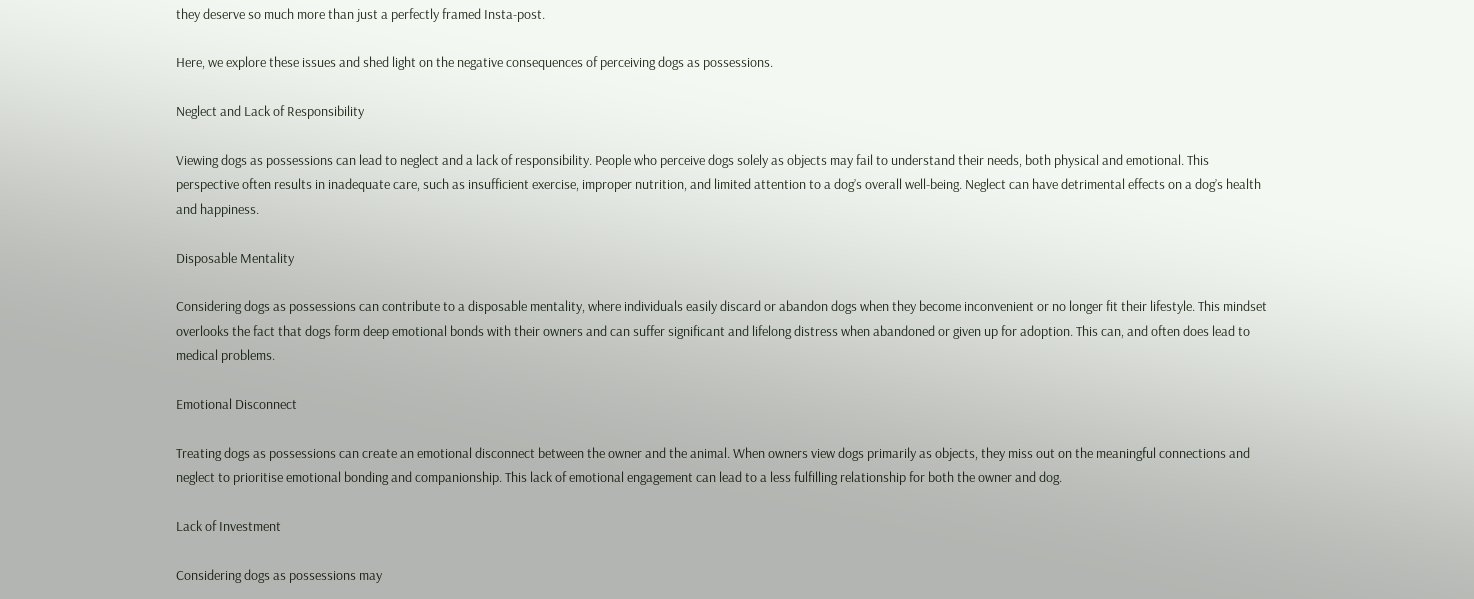they deserve so much more than just a perfectly framed Insta-post.

Here, we explore these issues and shed light on the negative consequences of perceiving dogs as possessions.

Neglect and Lack of Responsibility

Viewing dogs as possessions can lead to neglect and a lack of responsibility. People who perceive dogs solely as objects may fail to understand their needs, both physical and emotional. This perspective often results in inadequate care, such as insufficient exercise, improper nutrition, and limited attention to a dog’s overall well-being. Neglect can have detrimental effects on a dog’s health and happiness.

Disposable Mentality

Considering dogs as possessions can contribute to a disposable mentality, where individuals easily discard or abandon dogs when they become inconvenient or no longer fit their lifestyle. This mindset overlooks the fact that dogs form deep emotional bonds with their owners and can suffer significant and lifelong distress when abandoned or given up for adoption. This can, and often does lead to medical problems.

Emotional Disconnect

Treating dogs as possessions can create an emotional disconnect between the owner and the animal. When owners view dogs primarily as objects, they miss out on the meaningful connections and neglect to prioritise emotional bonding and companionship. This lack of emotional engagement can lead to a less fulfilling relationship for both the owner and dog.

Lack of Investment

Considering dogs as possessions may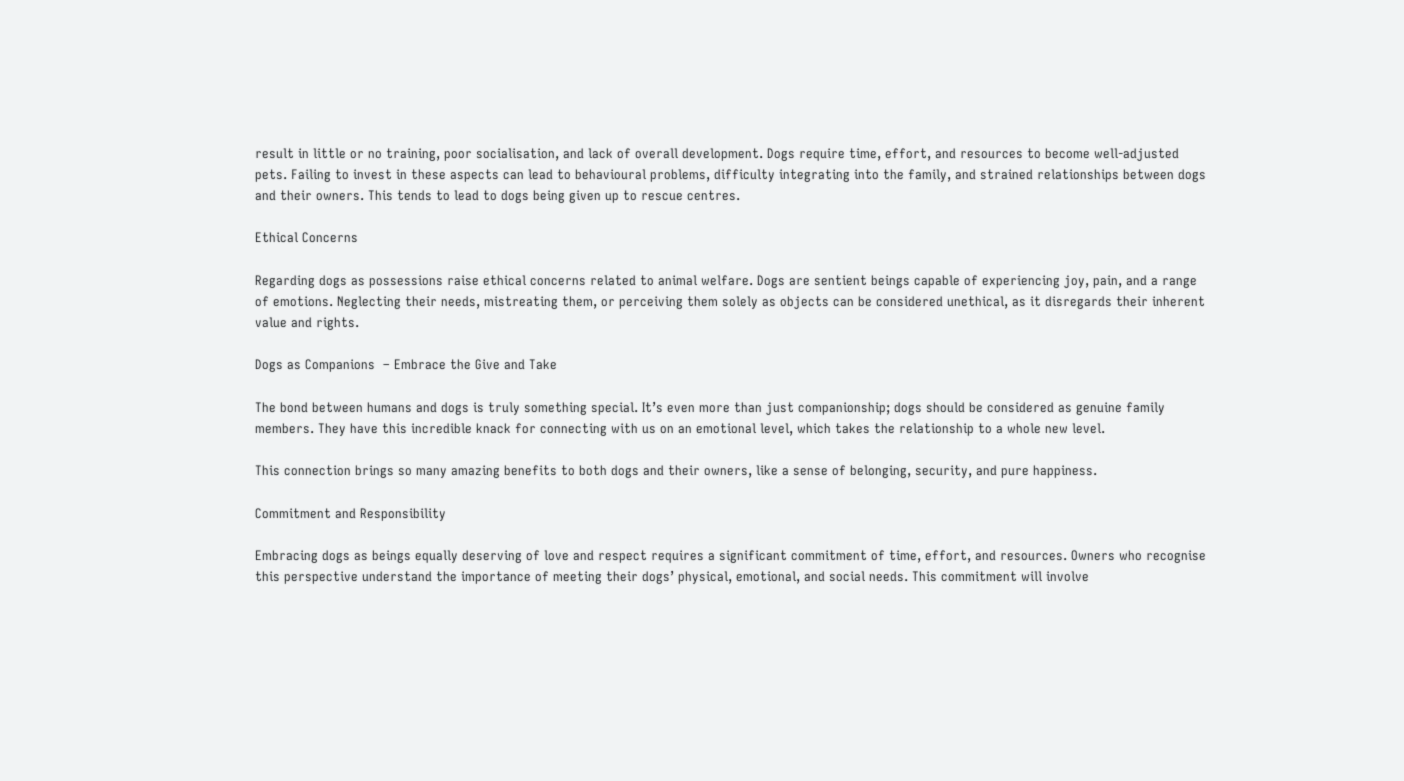result in little or no training, poor socialisation, and lack of overall development. Dogs require time, effort, and resources to become well-adjusted pets. Failing to invest in these aspects can lead to behavioural problems, difficulty integrating into the family, and strained relationships between dogs and their owners. This tends to lead to dogs being given up to rescue centres.

Ethical Concerns

Regarding dogs as possessions raise ethical concerns related to animal welfare. Dogs are sentient beings capable of experiencing joy, pain, and a range of emotions. Neglecting their needs, mistreating them, or perceiving them solely as objects can be considered unethical, as it disregards their inherent value and rights.

Dogs as Companions  – Embrace the Give and Take

The bond between humans and dogs is truly something special. It’s even more than just companionship; dogs should be considered as genuine family members. They have this incredible knack for connecting with us on an emotional level, which takes the relationship to a whole new level.

This connection brings so many amazing benefits to both dogs and their owners, like a sense of belonging, security, and pure happiness.

Commitment and Responsibility

Embracing dogs as beings equally deserving of love and respect requires a significant commitment of time, effort, and resources. Owners who recognise this perspective understand the importance of meeting their dogs’ physical, emotional, and social needs. This commitment will involve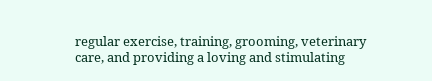regular exercise, training, grooming, veterinary care, and providing a loving and stimulating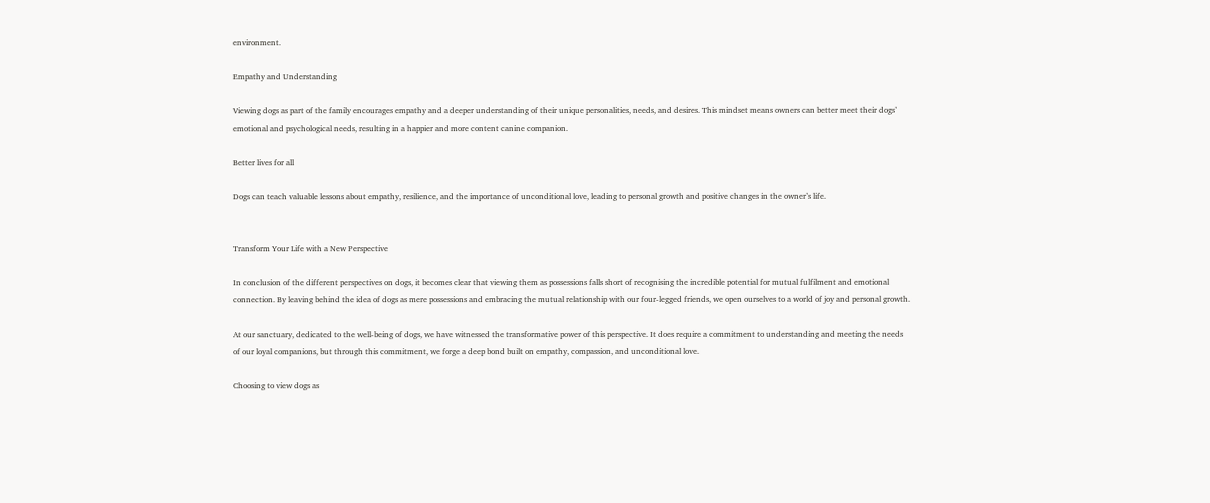environment.

Empathy and Understanding

Viewing dogs as part of the family encourages empathy and a deeper understanding of their unique personalities, needs, and desires. This mindset means owners can better meet their dogs’ emotional and psychological needs, resulting in a happier and more content canine companion.

Better lives for all

Dogs can teach valuable lessons about empathy, resilience, and the importance of unconditional love, leading to personal growth and positive changes in the owner’s life.


Transform Your Life with a New Perspective

In conclusion of the different perspectives on dogs, it becomes clear that viewing them as possessions falls short of recognising the incredible potential for mutual fulfilment and emotional connection. By leaving behind the idea of dogs as mere possessions and embracing the mutual relationship with our four-legged friends, we open ourselves to a world of joy and personal growth.

At our sanctuary, dedicated to the well-being of dogs, we have witnessed the transformative power of this perspective. It does require a commitment to understanding and meeting the needs of our loyal companions, but through this commitment, we forge a deep bond built on empathy, compassion, and unconditional love.

Choosing to view dogs as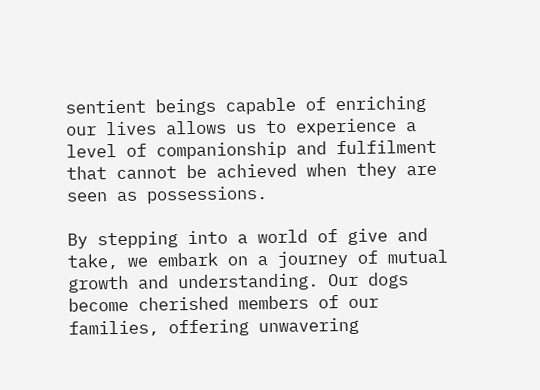sentient beings capable of enriching our lives allows us to experience a level of companionship and fulfilment that cannot be achieved when they are seen as possessions.

By stepping into a world of give and take, we embark on a journey of mutual growth and understanding. Our dogs become cherished members of our families, offering unwavering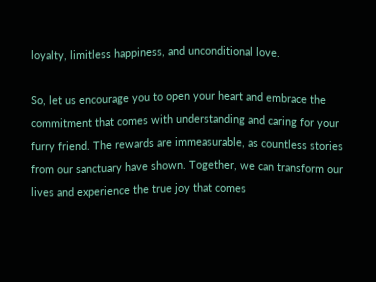loyalty, limitless happiness, and unconditional love.

So, let us encourage you to open your heart and embrace the commitment that comes with understanding and caring for your furry friend. The rewards are immeasurable, as countless stories from our sanctuary have shown. Together, we can transform our lives and experience the true joy that comes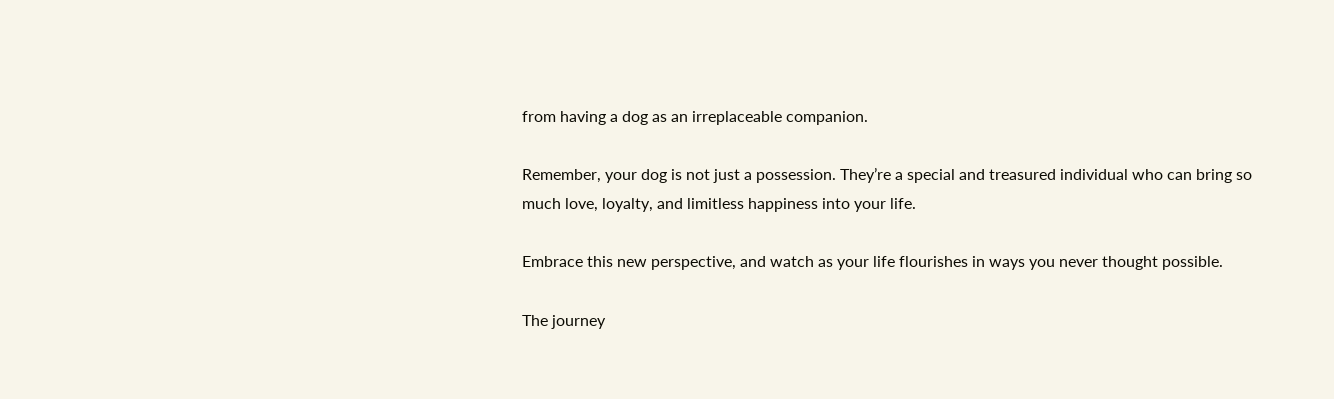from having a dog as an irreplaceable companion.

Remember, your dog is not just a possession. They’re a special and treasured individual who can bring so much love, loyalty, and limitless happiness into your life.

Embrace this new perspective, and watch as your life flourishes in ways you never thought possible.

The journey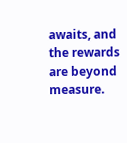awaits, and the rewards are beyond measure.